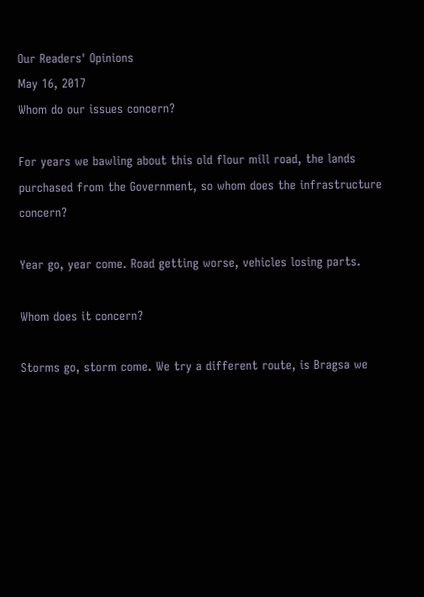Our Readers' Opinions
May 16, 2017
Whom do our issues concern?

For years we bawling about this old flour mill road, the lands purchased from the Government, so whom does the infrastructure concern?

Year go, year come. Road getting worse, vehicles losing parts.

Whom does it concern?

Storms go, storm come. We try a different route, is Bragsa we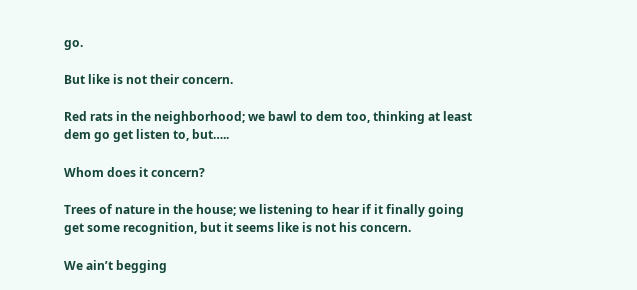go.

But like is not their concern.

Red rats in the neighborhood; we bawl to dem too, thinking at least dem go get listen to, but…..

Whom does it concern?

Trees of nature in the house; we listening to hear if it finally going get some recognition, but it seems like is not his concern.

We ain’t begging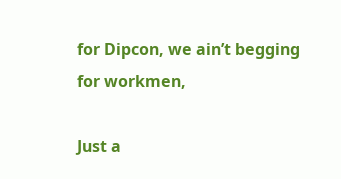for Dipcon, we ain’t begging for workmen,

Just a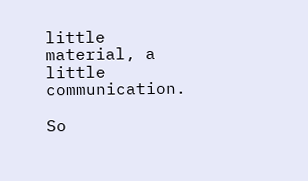little material, a little communication.

So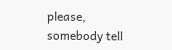please, somebody tell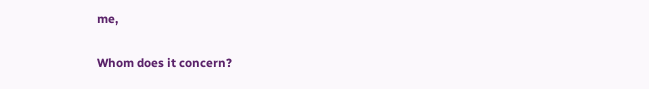me,

Whom does it concern?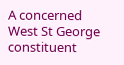A concerned West St George constituent